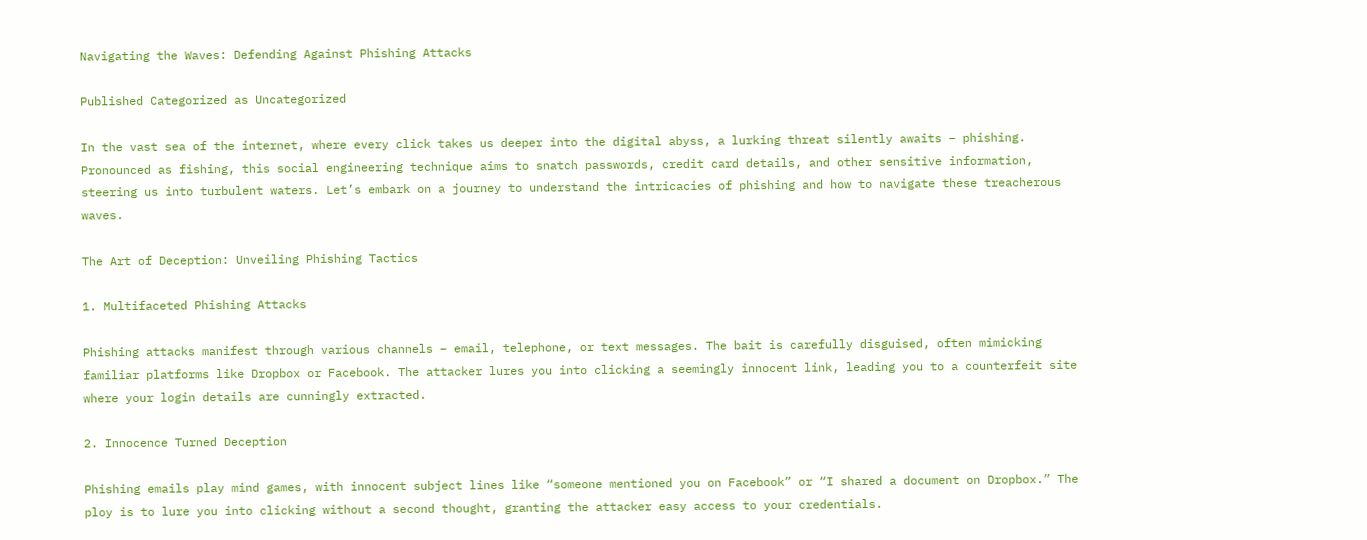Navigating the Waves: Defending Against Phishing Attacks

Published Categorized as Uncategorized

In the vast sea of the internet, where every click takes us deeper into the digital abyss, a lurking threat silently awaits – phishing. Pronounced as fishing, this social engineering technique aims to snatch passwords, credit card details, and other sensitive information, steering us into turbulent waters. Let’s embark on a journey to understand the intricacies of phishing and how to navigate these treacherous waves.

The Art of Deception: Unveiling Phishing Tactics

1. Multifaceted Phishing Attacks

Phishing attacks manifest through various channels – email, telephone, or text messages. The bait is carefully disguised, often mimicking familiar platforms like Dropbox or Facebook. The attacker lures you into clicking a seemingly innocent link, leading you to a counterfeit site where your login details are cunningly extracted.

2. Innocence Turned Deception

Phishing emails play mind games, with innocent subject lines like “someone mentioned you on Facebook” or “I shared a document on Dropbox.” The ploy is to lure you into clicking without a second thought, granting the attacker easy access to your credentials.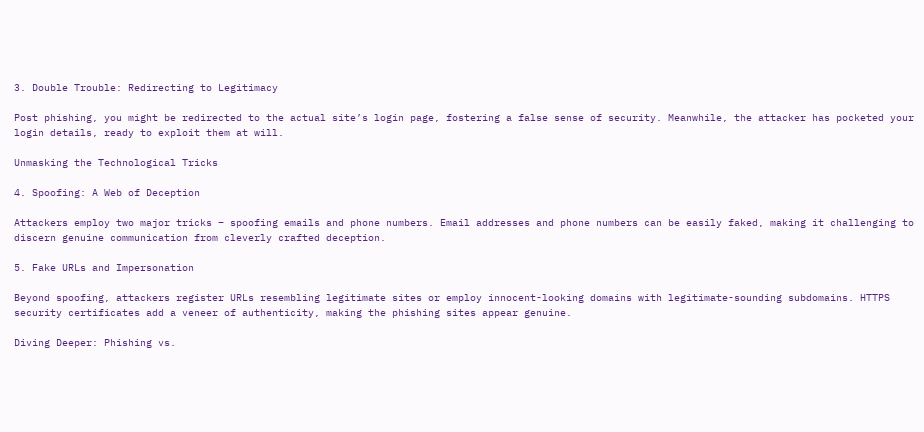3. Double Trouble: Redirecting to Legitimacy

Post phishing, you might be redirected to the actual site’s login page, fostering a false sense of security. Meanwhile, the attacker has pocketed your login details, ready to exploit them at will.

Unmasking the Technological Tricks

4. Spoofing: A Web of Deception

Attackers employ two major tricks – spoofing emails and phone numbers. Email addresses and phone numbers can be easily faked, making it challenging to discern genuine communication from cleverly crafted deception.

5. Fake URLs and Impersonation

Beyond spoofing, attackers register URLs resembling legitimate sites or employ innocent-looking domains with legitimate-sounding subdomains. HTTPS security certificates add a veneer of authenticity, making the phishing sites appear genuine.

Diving Deeper: Phishing vs.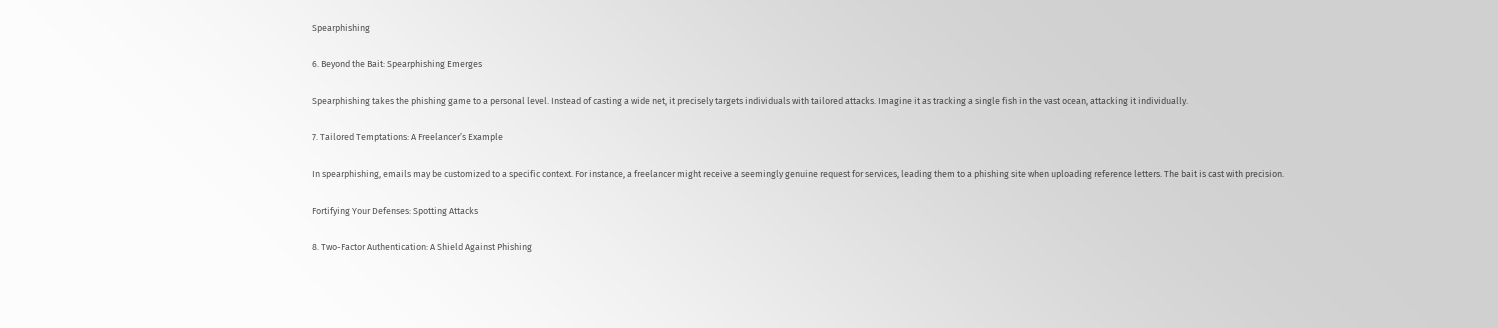Spearphishing

6. Beyond the Bait: Spearphishing Emerges

Spearphishing takes the phishing game to a personal level. Instead of casting a wide net, it precisely targets individuals with tailored attacks. Imagine it as tracking a single fish in the vast ocean, attacking it individually.

7. Tailored Temptations: A Freelancer’s Example

In spearphishing, emails may be customized to a specific context. For instance, a freelancer might receive a seemingly genuine request for services, leading them to a phishing site when uploading reference letters. The bait is cast with precision.

Fortifying Your Defenses: Spotting Attacks

8. Two-Factor Authentication: A Shield Against Phishing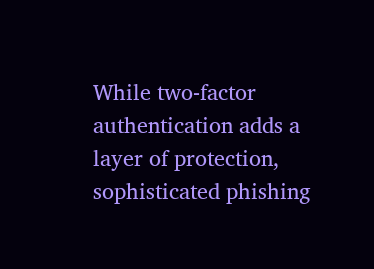While two-factor authentication adds a layer of protection, sophisticated phishing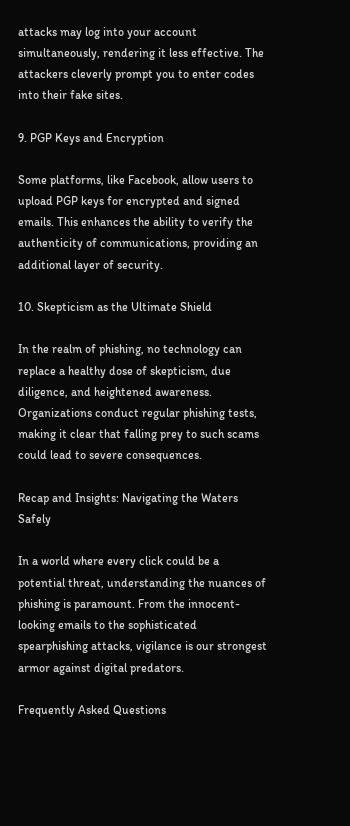attacks may log into your account simultaneously, rendering it less effective. The attackers cleverly prompt you to enter codes into their fake sites.

9. PGP Keys and Encryption

Some platforms, like Facebook, allow users to upload PGP keys for encrypted and signed emails. This enhances the ability to verify the authenticity of communications, providing an additional layer of security.

10. Skepticism as the Ultimate Shield

In the realm of phishing, no technology can replace a healthy dose of skepticism, due diligence, and heightened awareness. Organizations conduct regular phishing tests, making it clear that falling prey to such scams could lead to severe consequences.

Recap and Insights: Navigating the Waters Safely

In a world where every click could be a potential threat, understanding the nuances of phishing is paramount. From the innocent-looking emails to the sophisticated spearphishing attacks, vigilance is our strongest armor against digital predators.

Frequently Asked Questions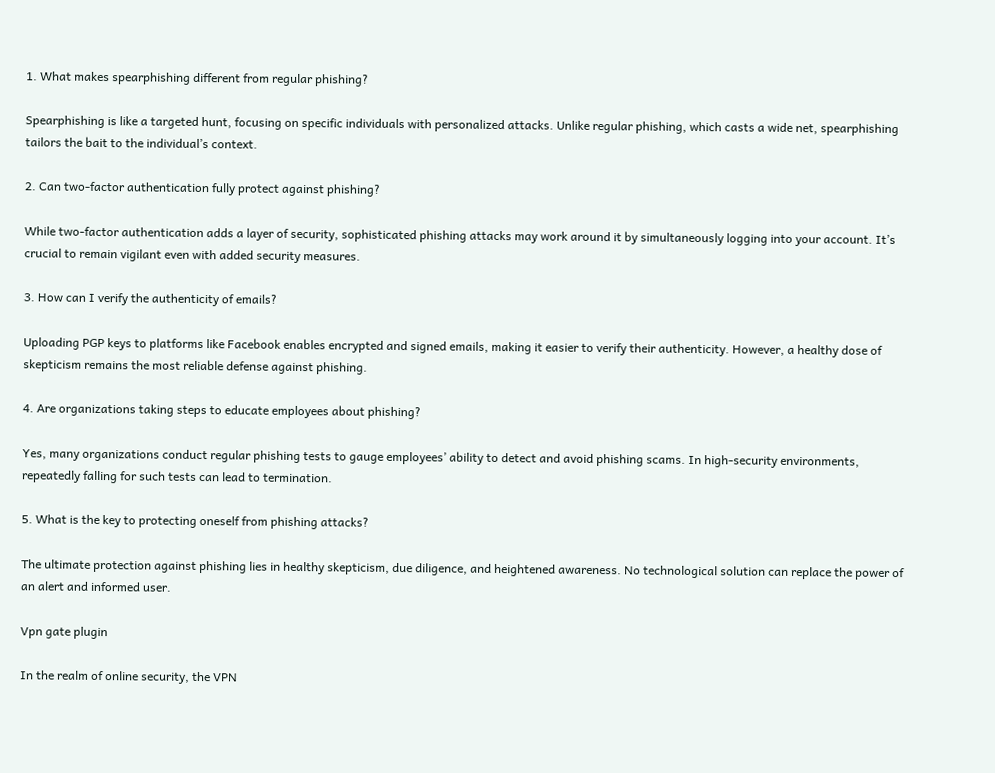1. What makes spearphishing different from regular phishing?

Spearphishing is like a targeted hunt, focusing on specific individuals with personalized attacks. Unlike regular phishing, which casts a wide net, spearphishing tailors the bait to the individual’s context.

2. Can two-factor authentication fully protect against phishing?

While two-factor authentication adds a layer of security, sophisticated phishing attacks may work around it by simultaneously logging into your account. It’s crucial to remain vigilant even with added security measures.

3. How can I verify the authenticity of emails?

Uploading PGP keys to platforms like Facebook enables encrypted and signed emails, making it easier to verify their authenticity. However, a healthy dose of skepticism remains the most reliable defense against phishing.

4. Are organizations taking steps to educate employees about phishing?

Yes, many organizations conduct regular phishing tests to gauge employees’ ability to detect and avoid phishing scams. In high-security environments, repeatedly falling for such tests can lead to termination.

5. What is the key to protecting oneself from phishing attacks?

The ultimate protection against phishing lies in healthy skepticism, due diligence, and heightened awareness. No technological solution can replace the power of an alert and informed user.

Vpn gate plugin

In the realm of online security, the VPN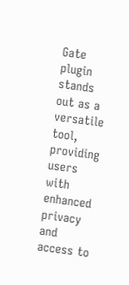Gate plugin stands out as a versatile tool, providing users with enhanced privacy and access to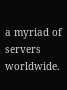a myriad of servers worldwide.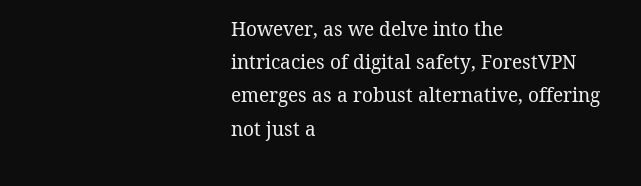However, as we delve into the intricacies of digital safety, ForestVPN emerges as a robust alternative, offering not just a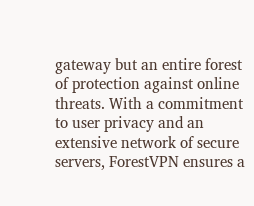gateway but an entire forest of protection against online threats. With a commitment to user privacy and an extensive network of secure servers, ForestVPN ensures a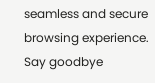seamless and secure browsing experience. Say goodbye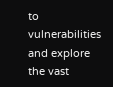to vulnerabilities and explore the vast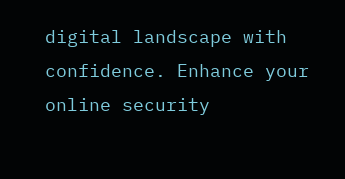digital landscape with confidence. Enhance your online security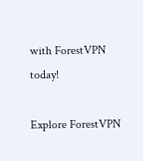with ForestVPN today!

Explore ForestVPN